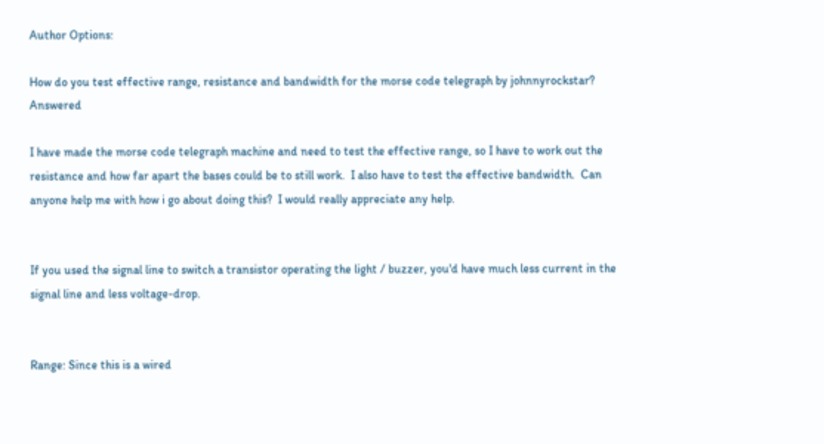Author Options:

How do you test effective range, resistance and bandwidth for the morse code telegraph by johnnyrockstar? Answered

I have made the morse code telegraph machine and need to test the effective range, so I have to work out the resistance and how far apart the bases could be to still work.  I also have to test the effective bandwidth.  Can anyone help me with how i go about doing this?  I would really appreciate any help.


If you used the signal line to switch a transistor operating the light / buzzer, you'd have much less current in the signal line and less voltage-drop.


Range: Since this is a wired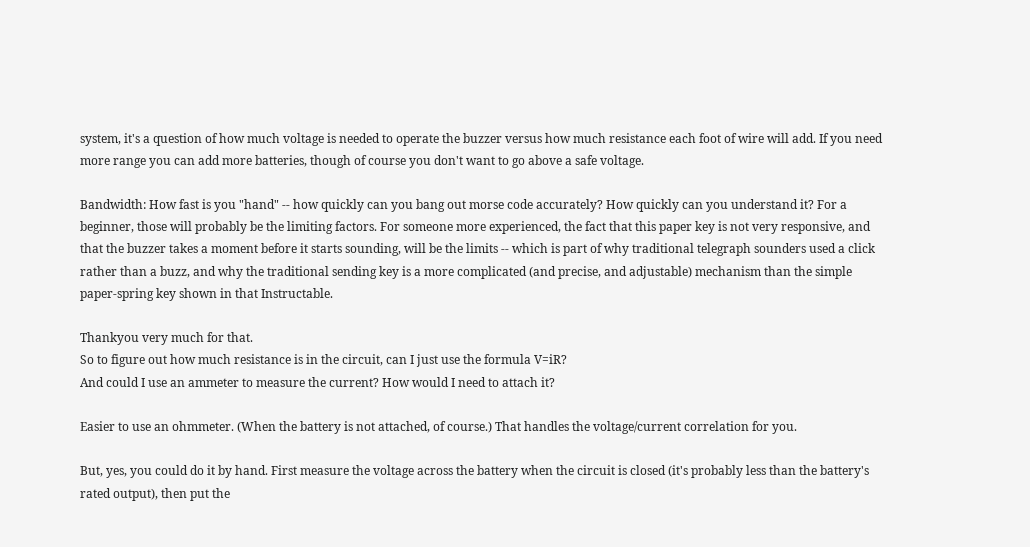system, it's a question of how much voltage is needed to operate the buzzer versus how much resistance each foot of wire will add. If you need more range you can add more batteries, though of course you don't want to go above a safe voltage.

Bandwidth: How fast is you "hand" -- how quickly can you bang out morse code accurately? How quickly can you understand it? For a beginner, those will probably be the limiting factors. For someone more experienced, the fact that this paper key is not very responsive, and that the buzzer takes a moment before it starts sounding, will be the limits -- which is part of why traditional telegraph sounders used a click rather than a buzz, and why the traditional sending key is a more complicated (and precise, and adjustable) mechanism than the simple paper-spring key shown in that Instructable.

Thankyou very much for that.
So to figure out how much resistance is in the circuit, can I just use the formula V=iR?
And could I use an ammeter to measure the current? How would I need to attach it?

Easier to use an ohmmeter. (When the battery is not attached, of course.) That handles the voltage/current correlation for you.

But, yes, you could do it by hand. First measure the voltage across the battery when the circuit is closed (it's probably less than the battery's rated output), then put the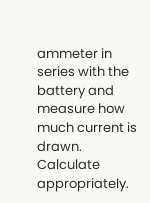ammeter in series with the battery and measure how much current is drawn. Calculate appropriately.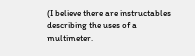(I believe there are instructables describing the uses of a multimeter.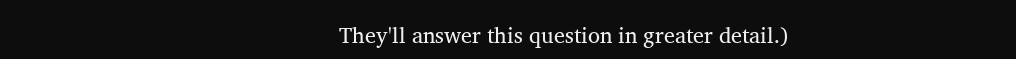They'll answer this question in greater detail.)